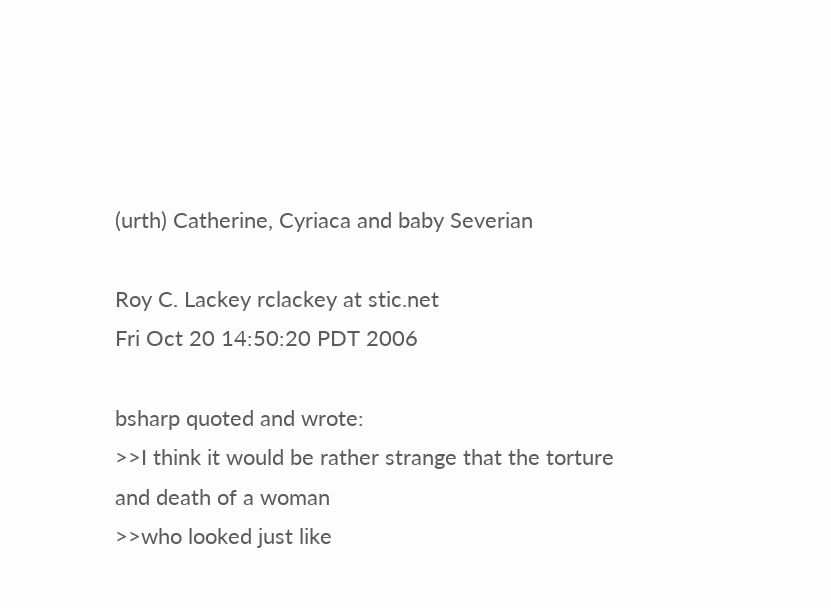(urth) Catherine, Cyriaca and baby Severian

Roy C. Lackey rclackey at stic.net
Fri Oct 20 14:50:20 PDT 2006

bsharp quoted and wrote:
>>I think it would be rather strange that the torture and death of a woman
>>who looked just like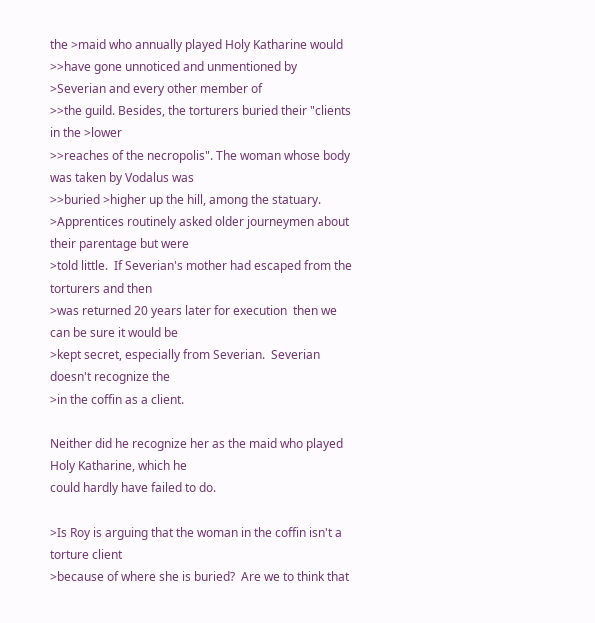the >maid who annually played Holy Katharine would
>>have gone unnoticed and unmentioned by >Severian and every other member of
>>the guild. Besides, the torturers buried their "clients in the >lower
>>reaches of the necropolis". The woman whose body was taken by Vodalus was
>>buried >higher up the hill, among the statuary.
>Apprentices routinely asked older journeymen about their parentage but were
>told little.  If Severian's mother had escaped from the torturers and then
>was returned 20 years later for execution  then we can be sure it would be
>kept secret, especially from Severian.  Severian doesn't recognize the
>in the coffin as a client.

Neither did he recognize her as the maid who played Holy Katharine, which he
could hardly have failed to do.

>Is Roy is arguing that the woman in the coffin isn't a torture client
>because of where she is buried?  Are we to think that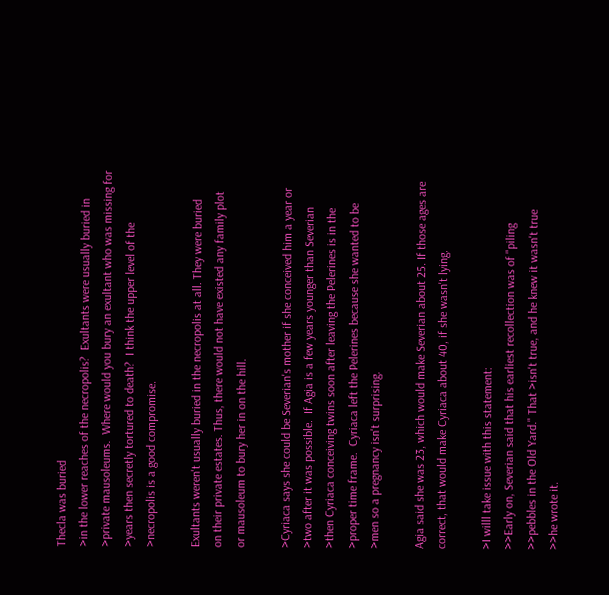Thecla was buried
>in the lower reaches of the necropolis?  Exultants were usually buried in
>private mausoleums.  Where would you bury an exultant who was missing for
>years then secretly tortured to death?  I think the upper level of the
>necropolis is a good compromise.

Exultants weren't usually buried in the necropolis at all. They were buried
on their private estates. Thus, there would not have existed any family plot
or mausoleum to bury her in on the hill.

>Cyriaca says she could be Severian's mother if she conceived him a year or
>two after it was possible.  If Agia is a few years younger than Severian
>then Cyriaca conceiving twins soon after leaving the Pelerines is in the
>proper time frame.  Cyriaca left the Pelerines because she wanted to be
>men so a pregnancy isn't surprising.

Agia said she was 23, which would make Severian about 25. If those ages are
correct, that would make Cyriaca about 40, if she wasn't lying.

>I willl take issue with this statement:
>>Early on, Severian said that his earliest recollection was of "piling
>>pebbles in the Old Yard." That >isn't true, and he knew it wasn't true
>>he wrote it.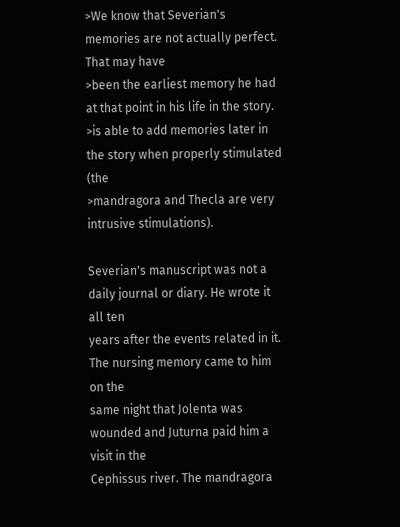>We know that Severian's memories are not actually perfect.  That may have
>been the earliest memory he had at that point in his life in the story.
>is able to add memories later in the story when properly stimulated (the
>mandragora and Thecla are very intrusive stimulations).

Severian's manuscript was not a daily journal or diary. He wrote it all ten
years after the events related in it. The nursing memory came to him on the
same night that Jolenta was wounded and Juturna paid him a visit in the
Cephissus river. The mandragora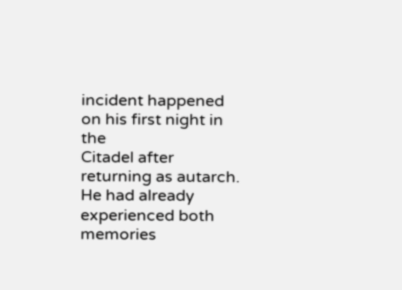incident happened on his first night in the
Citadel after returning as autarch. He had already experienced both memories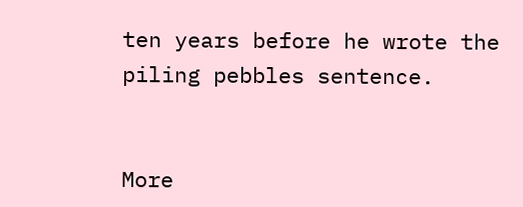ten years before he wrote the piling pebbles sentence.


More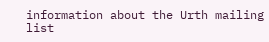information about the Urth mailing list